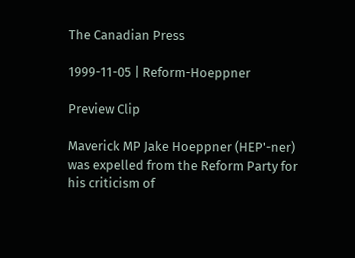The Canadian Press

1999-11-05 | Reform-Hoeppner

Preview Clip

Maverick MP Jake Hoeppner (HEP'-ner) was expelled from the Reform Party for his criticism of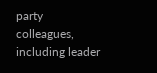party colleagues, including leader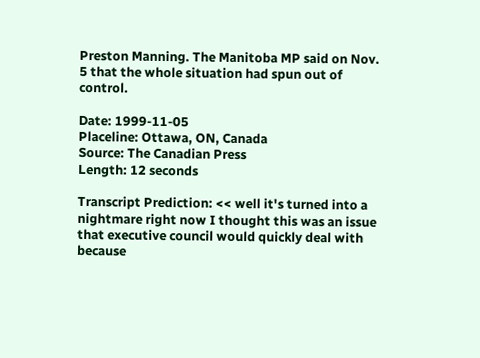Preston Manning. The Manitoba MP said on Nov. 5 that the whole situation had spun out of control.

Date: 1999-11-05
Placeline: Ottawa, ON, Canada
Source: The Canadian Press
Length: 12 seconds

Transcript Prediction: << well it's turned into a nightmare right now I thought this was an issue that executive council would quickly deal with because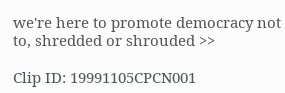we're here to promote democracy not to, shredded or shrouded >>

Clip ID: 19991105CPCN001